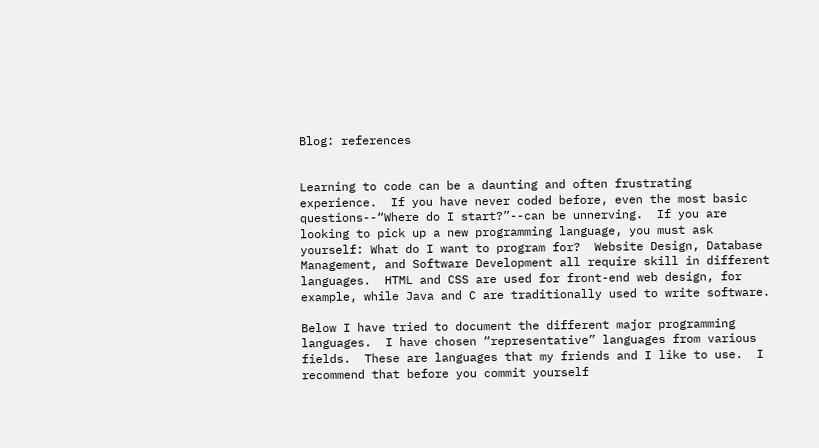Blog: references


Learning to code can be a daunting and often frustrating experience.  If you have never coded before, even the most basic questions--“Where do I start?”--can be unnerving.  If you are looking to pick up a new programming language, you must ask yourself: What do I want to program for?  Website Design, Database Management, and Software Development all require skill in different languages.  HTML and CSS are used for front-end web design, for example, while Java and C are traditionally used to write software.

Below I have tried to document the different major programming languages.  I have chosen “representative” languages from various fields.  These are languages that my friends and I like to use.  I recommend that before you commit yourself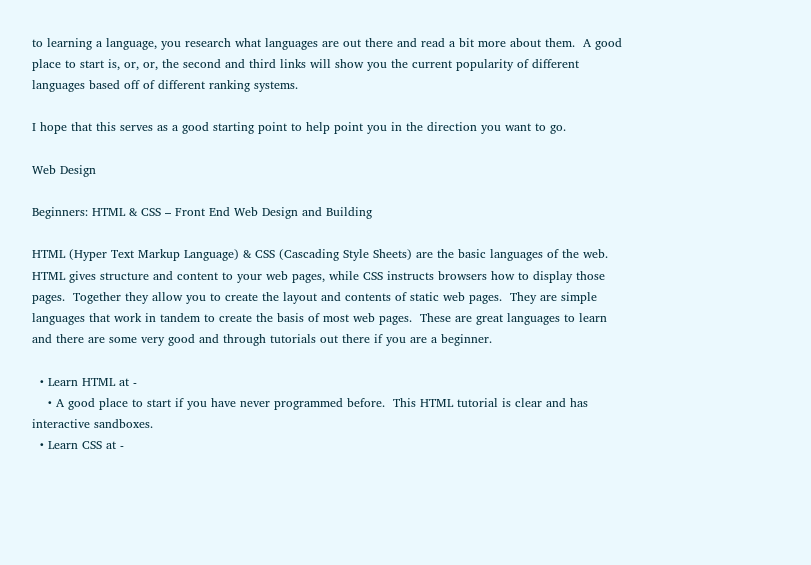to learning a language, you research what languages are out there and read a bit more about them.  A good place to start is, or, or, the second and third links will show you the current popularity of different languages based off of different ranking systems.

I hope that this serves as a good starting point to help point you in the direction you want to go.

Web Design

Beginners: HTML & CSS – Front End Web Design and Building

HTML (Hyper Text Markup Language) & CSS (Cascading Style Sheets) are the basic languages of the web.  HTML gives structure and content to your web pages, while CSS instructs browsers how to display those pages.  Together they allow you to create the layout and contents of static web pages.  They are simple languages that work in tandem to create the basis of most web pages.  These are great languages to learn and there are some very good and through tutorials out there if you are a beginner.

  • Learn HTML at -
    • A good place to start if you have never programmed before.  This HTML tutorial is clear and has interactive sandboxes.
  • Learn CSS at -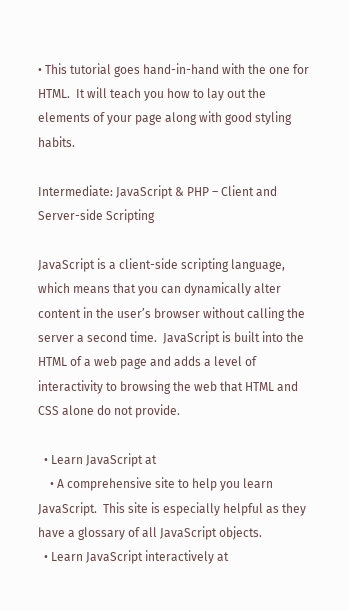• This tutorial goes hand-in-hand with the one for HTML.  It will teach you how to lay out the elements of your page along with good styling habits.

Intermediate: JavaScript & PHP – Client and Server-side Scripting

JavaScript is a client-side scripting language, which means that you can dynamically alter content in the user’s browser without calling the server a second time.  JavaScript is built into the HTML of a web page and adds a level of interactivity to browsing the web that HTML and CSS alone do not provide.

  • Learn JavaScript at
    • A comprehensive site to help you learn JavaScript.  This site is especially helpful as they have a glossary of all JavaScript objects.
  • Learn JavaScript interactively at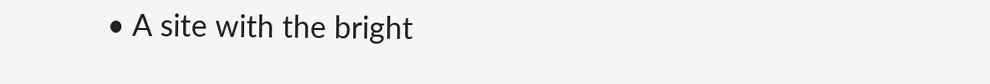• A site with the bright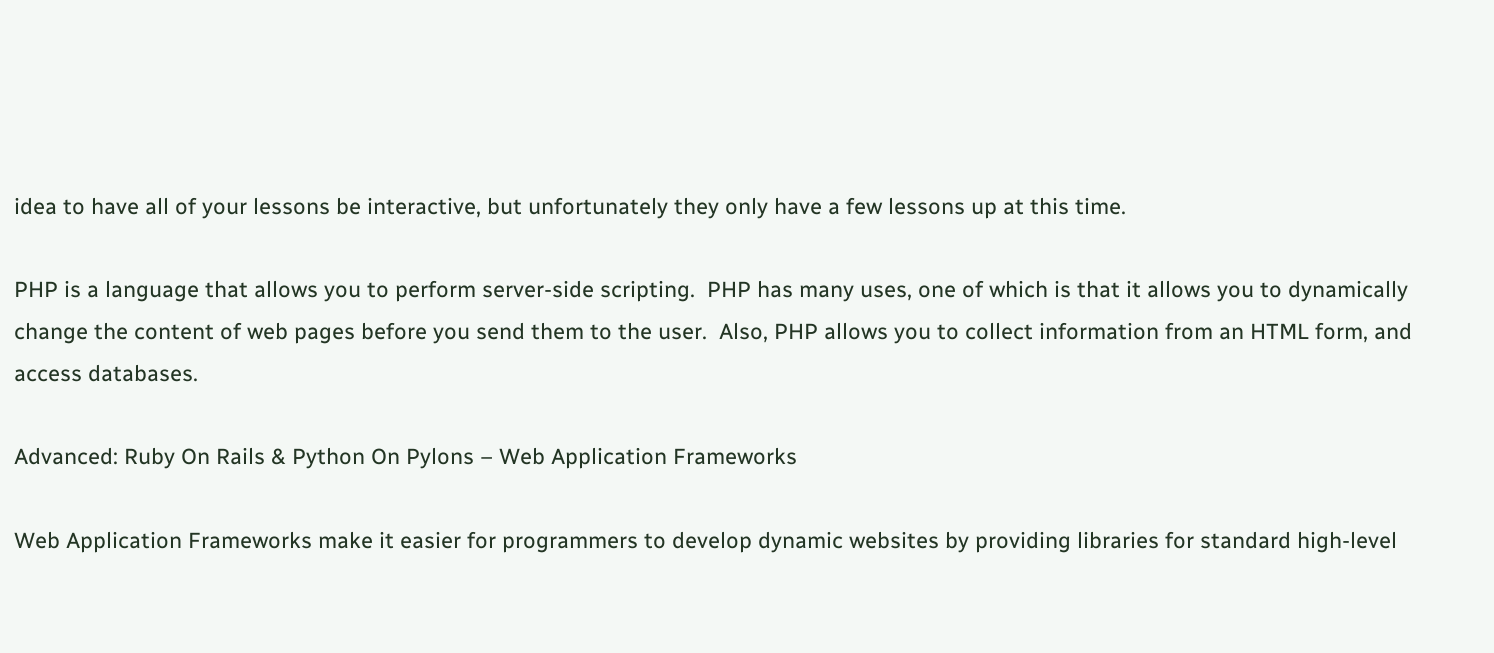idea to have all of your lessons be interactive, but unfortunately they only have a few lessons up at this time.

PHP is a language that allows you to perform server-side scripting.  PHP has many uses, one of which is that it allows you to dynamically change the content of web pages before you send them to the user.  Also, PHP allows you to collect information from an HTML form, and access databases.

Advanced: Ruby On Rails & Python On Pylons – Web Application Frameworks

Web Application Frameworks make it easier for programmers to develop dynamic websites by providing libraries for standard high-level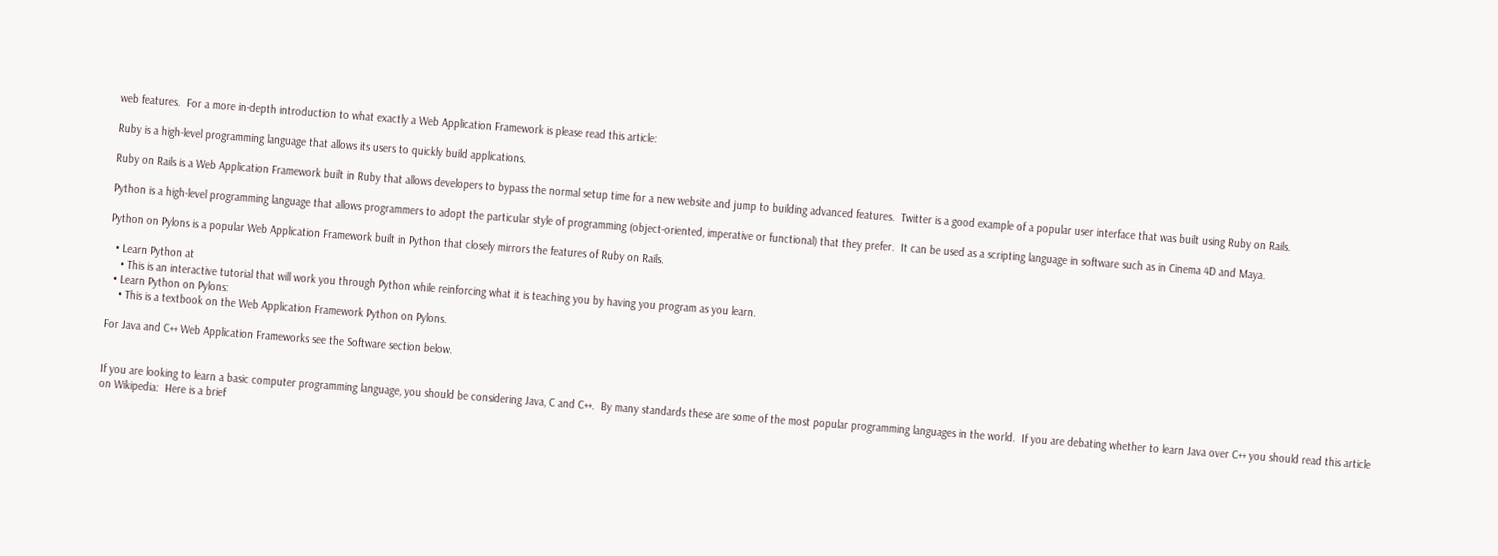web features.  For a more in-depth introduction to what exactly a Web Application Framework is please read this article:

Ruby is a high-level programming language that allows its users to quickly build applications.

Ruby on Rails is a Web Application Framework built in Ruby that allows developers to bypass the normal setup time for a new website and jump to building advanced features.  Twitter is a good example of a popular user interface that was built using Ruby on Rails.

Python is a high-level programming language that allows programmers to adopt the particular style of programming (object-oriented, imperative or functional) that they prefer.  It can be used as a scripting language in software such as in Cinema 4D and Maya.

Python on Pylons is a popular Web Application Framework built in Python that closely mirrors the features of Ruby on Rails.

  • Learn Python at
    • This is an interactive tutorial that will work you through Python while reinforcing what it is teaching you by having you program as you learn.
  • Learn Python on Pylons:
    • This is a textbook on the Web Application Framework Python on Pylons.

For Java and C++ Web Application Frameworks see the Software section below.


If you are looking to learn a basic computer programming language, you should be considering Java, C and C++.  By many standards these are some of the most popular programming languages in the world.  If you are debating whether to learn Java over C++ you should read this article on Wikipedia:  Here is a brief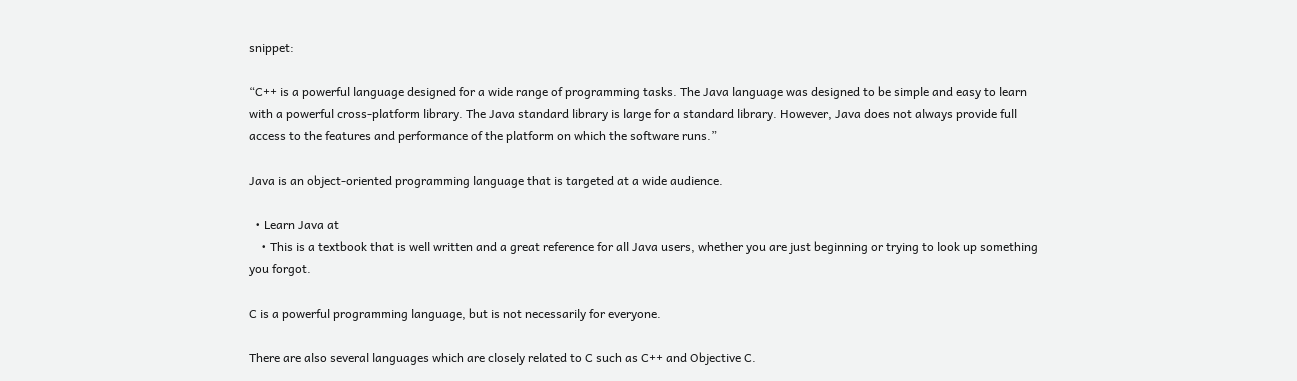snippet:

“C++ is a powerful language designed for a wide range of programming tasks. The Java language was designed to be simple and easy to learn with a powerful cross-platform library. The Java standard library is large for a standard library. However, Java does not always provide full access to the features and performance of the platform on which the software runs.”

Java is an object-oriented programming language that is targeted at a wide audience.

  • Learn Java at
    • This is a textbook that is well written and a great reference for all Java users, whether you are just beginning or trying to look up something you forgot.

C is a powerful programming language, but is not necessarily for everyone.

There are also several languages which are closely related to C such as C++ and Objective C.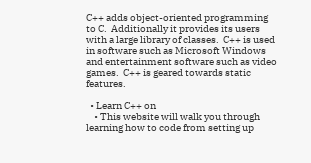C++ adds object-oriented programming to C.  Additionally it provides its users with a large library of classes.  C++ is used in software such as Microsoft Windows and entertainment software such as video games.  C++ is geared towards static features.

  • Learn C++ on
    • This website will walk you through learning how to code from setting up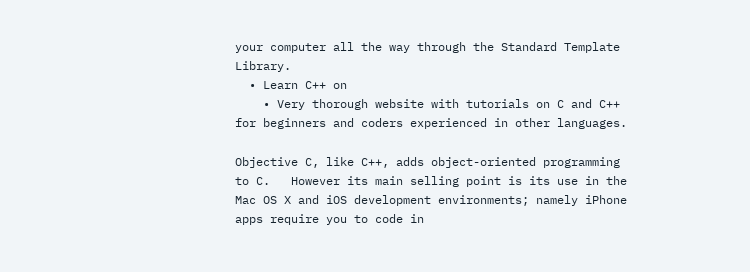your computer all the way through the Standard Template Library.
  • Learn C++ on
    • Very thorough website with tutorials on C and C++ for beginners and coders experienced in other languages.

Objective C, like C++, adds object-oriented programming to C.   However its main selling point is its use in the Mac OS X and iOS development environments; namely iPhone apps require you to code in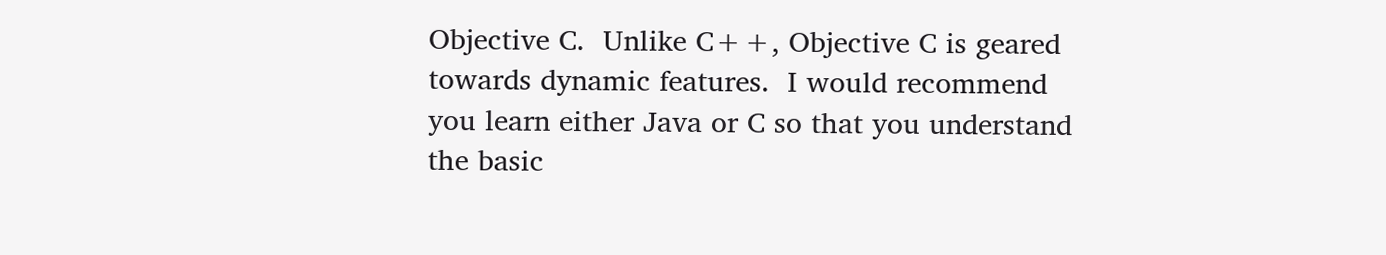Objective C.  Unlike C++, Objective C is geared towards dynamic features.  I would recommend you learn either Java or C so that you understand the basic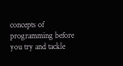concepts of programming before you try and tackle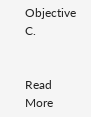Objective C.


Read More